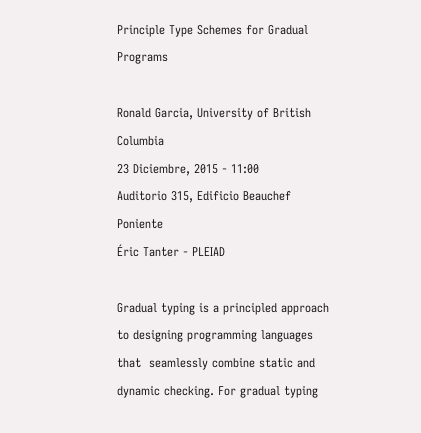Principle Type Schemes for Gradual Programs

Ronald Garcia, University of British Columbia
23 Diciembre, 2015 - 11:00
Auditorio 315, Edificio Beauchef Poniente
Éric Tanter - PLEIAD

Gradual typing is a principled approach to designing programming languages that  seamlessly combine static and dynamic checking. For gradual typing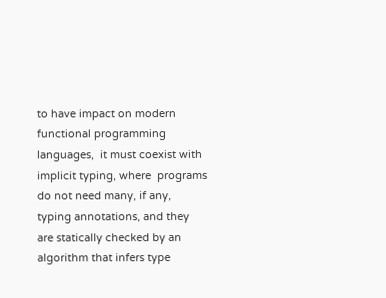to have impact on modern functional programming languages,  it must coexist with implicit typing, where  programs do not need many, if any, typing annotations, and they are statically checked by an algorithm that infers type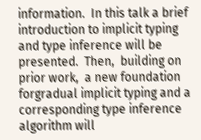information.  In this talk a brief introduction to implicit typing and type inference will be presented.  Then,  building on prior work,  a new foundation forgradual implicit typing and a corresponding type inference algorithm will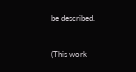be described.

(This work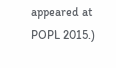appeared at POPL 2015.)